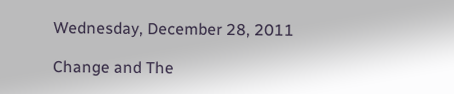Wednesday, December 28, 2011

Change and The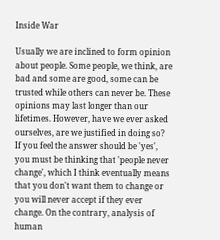Inside War

Usually we are inclined to form opinion about people. Some people, we think, are bad and some are good, some can be trusted while others can never be. These opinions may last longer than our lifetimes. However, have we ever asked ourselves, are we justified in doing so? If you feel the answer should be 'yes', you must be thinking that 'people never change', which I think eventually means that you don't want them to change or you will never accept if they ever change. On the contrary, analysis of human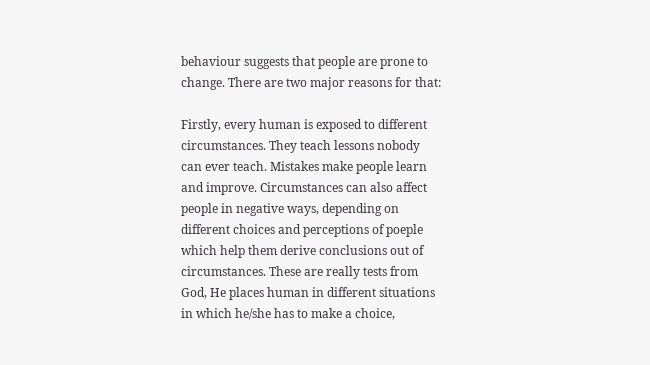behaviour suggests that people are prone to change. There are two major reasons for that:

Firstly, every human is exposed to different circumstances. They teach lessons nobody can ever teach. Mistakes make people learn and improve. Circumstances can also affect people in negative ways, depending on different choices and perceptions of poeple which help them derive conclusions out of circumstances. These are really tests from God, He places human in different situations in which he/she has to make a choice,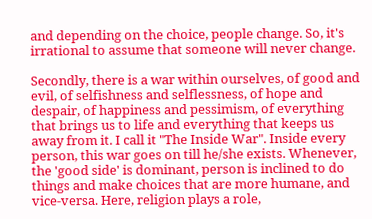and depending on the choice, people change. So, it's irrational to assume that someone will never change.

Secondly, there is a war within ourselves, of good and evil, of selfishness and selflessness, of hope and despair, of happiness and pessimism, of everything that brings us to life and everything that keeps us away from it. I call it "The Inside War". Inside every person, this war goes on till he/she exists. Whenever, the 'good side' is dominant, person is inclined to do things and make choices that are more humane, and vice-versa. Here, religion plays a role,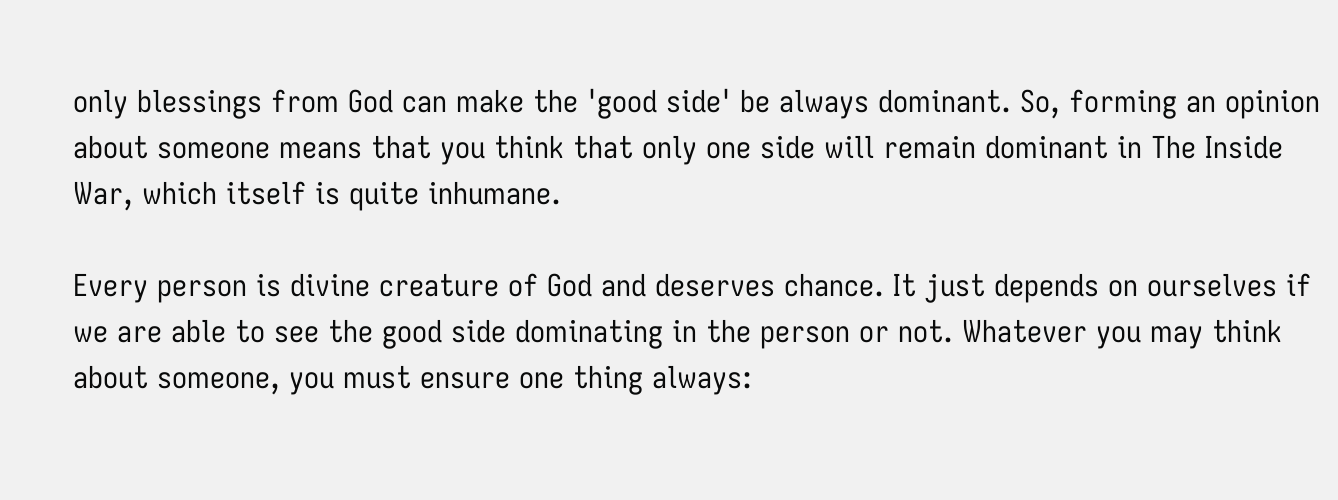only blessings from God can make the 'good side' be always dominant. So, forming an opinion about someone means that you think that only one side will remain dominant in The Inside War, which itself is quite inhumane.

Every person is divine creature of God and deserves chance. It just depends on ourselves if we are able to see the good side dominating in the person or not. Whatever you may think about someone, you must ensure one thing always: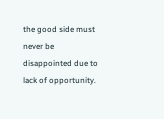the good side must never be disappointed due to lack of opportunity.